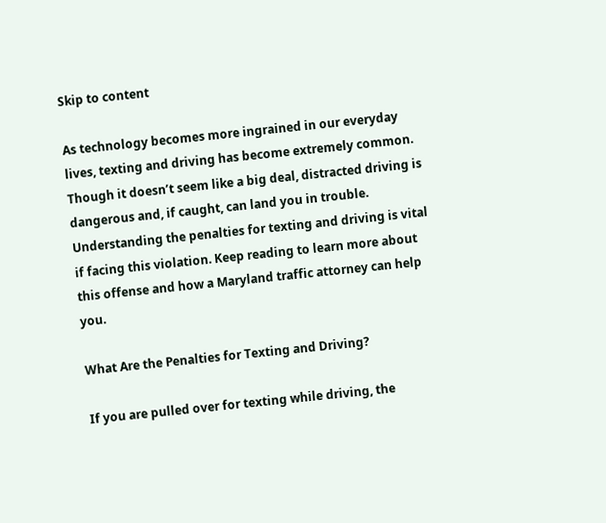Skip to content

As technology becomes more ingrained in our everyday lives, texting and driving has become extremely common. Though it doesn’t seem like a big deal, distracted driving is dangerous and, if caught, can land you in trouble. Understanding the penalties for texting and driving is vital if facing this violation. Keep reading to learn more about this offense and how a Maryland traffic attorney can help you.

What Are the Penalties for Texting and Driving?

If you are pulled over for texting while driving, the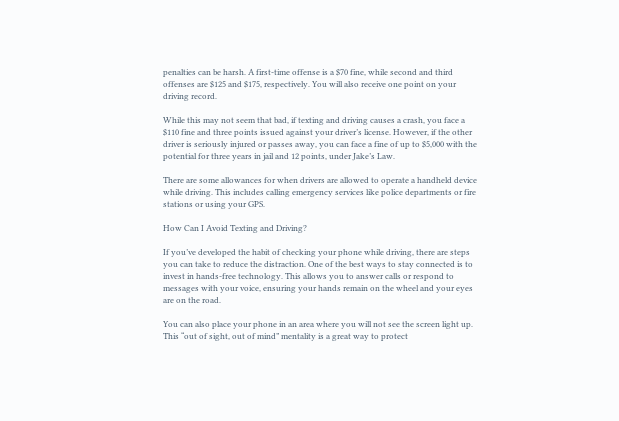penalties can be harsh. A first-time offense is a $70 fine, while second and third offenses are $125 and $175, respectively. You will also receive one point on your driving record.

While this may not seem that bad, if texting and driving causes a crash, you face a $110 fine and three points issued against your driver’s license. However, if the other driver is seriously injured or passes away, you can face a fine of up to $5,000 with the potential for three years in jail and 12 points, under Jake’s Law.

There are some allowances for when drivers are allowed to operate a handheld device while driving. This includes calling emergency services like police departments or fire stations or using your GPS.

How Can I Avoid Texting and Driving?

If you’ve developed the habit of checking your phone while driving, there are steps you can take to reduce the distraction. One of the best ways to stay connected is to invest in hands-free technology. This allows you to answer calls or respond to messages with your voice, ensuring your hands remain on the wheel and your eyes are on the road.

You can also place your phone in an area where you will not see the screen light up. This “out of sight, out of mind” mentality is a great way to protect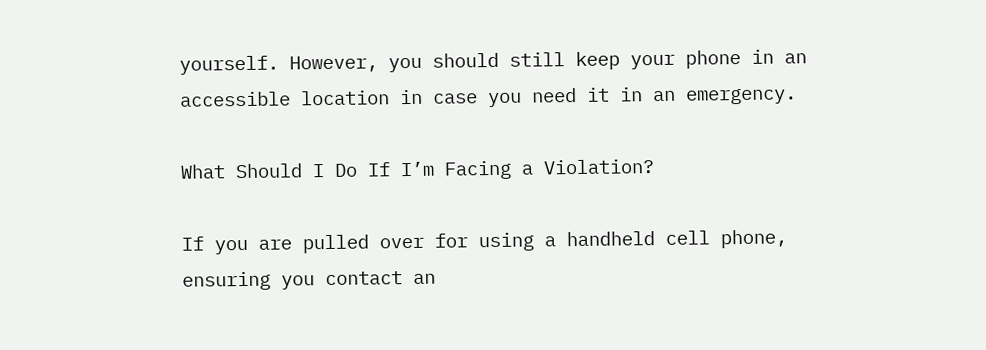yourself. However, you should still keep your phone in an accessible location in case you need it in an emergency.

What Should I Do If I’m Facing a Violation?

If you are pulled over for using a handheld cell phone, ensuring you contact an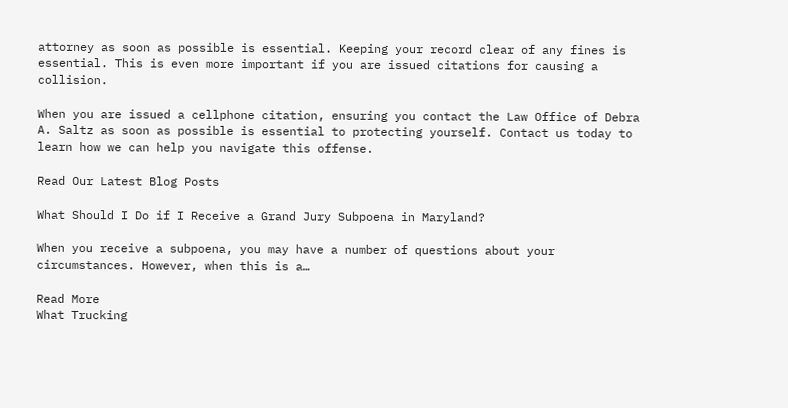attorney as soon as possible is essential. Keeping your record clear of any fines is essential. This is even more important if you are issued citations for causing a collision.

When you are issued a cellphone citation, ensuring you contact the Law Office of Debra A. Saltz as soon as possible is essential to protecting yourself. Contact us today to learn how we can help you navigate this offense.

Read Our Latest Blog Posts

What Should I Do if I Receive a Grand Jury Subpoena in Maryland?

When you receive a subpoena, you may have a number of questions about your circumstances. However, when this is a…

Read More
What Trucking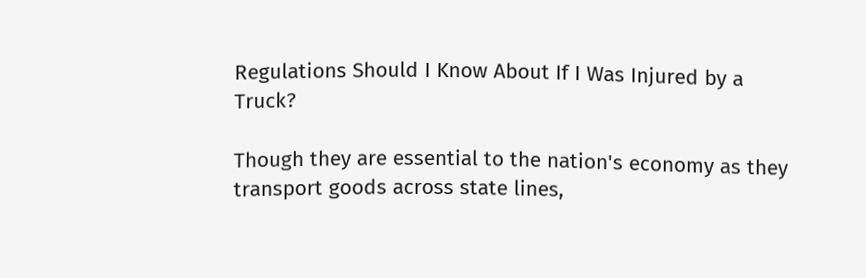Regulations Should I Know About If I Was Injured by a Truck?

Though they are essential to the nation's economy as they transport goods across state lines,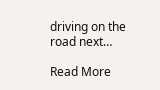driving on the road next…

Read More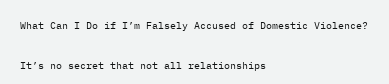What Can I Do if I’m Falsely Accused of Domestic Violence?

It’s no secret that not all relationships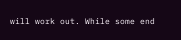will work out. While some end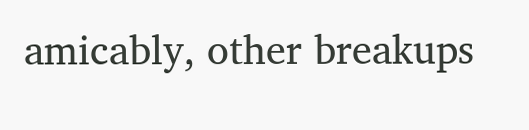amicably, other breakups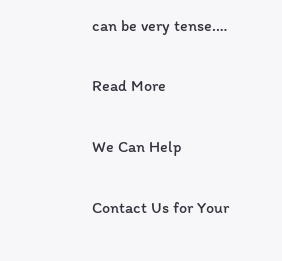can be very tense.…

Read More

We Can Help

Contact Us for Your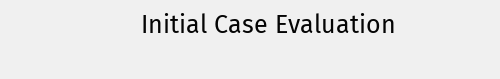Initial Case Evaluation